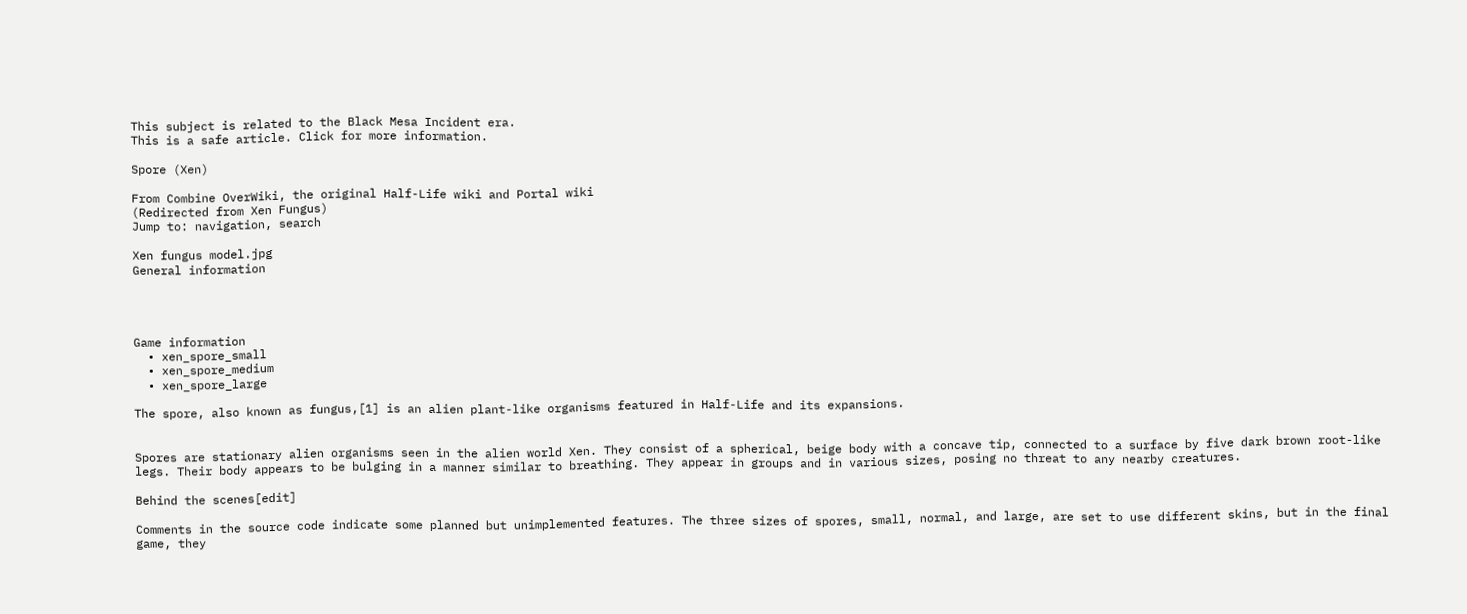This subject is related to the Black Mesa Incident era.
This is a safe article. Click for more information.

Spore (Xen)

From Combine OverWiki, the original Half-Life wiki and Portal wiki
(Redirected from Xen Fungus)
Jump to: navigation, search

Xen fungus model.jpg
General information




Game information
  • xen_spore_small
  • xen_spore_medium
  • xen_spore_large

The spore, also known as fungus,[1] is an alien plant-like organisms featured in Half-Life and its expansions.


Spores are stationary alien organisms seen in the alien world Xen. They consist of a spherical, beige body with a concave tip, connected to a surface by five dark brown root-like legs. Their body appears to be bulging in a manner similar to breathing. They appear in groups and in various sizes, posing no threat to any nearby creatures.

Behind the scenes[edit]

Comments in the source code indicate some planned but unimplemented features. The three sizes of spores, small, normal, and large, are set to use different skins, but in the final game, they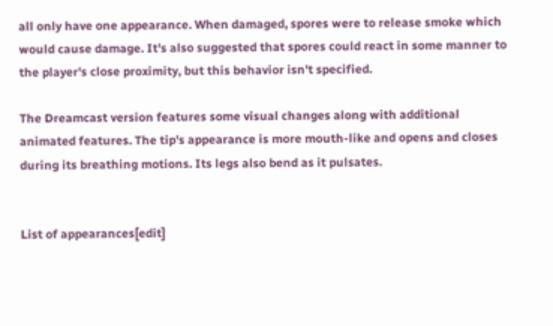all only have one appearance. When damaged, spores were to release smoke which would cause damage. It's also suggested that spores could react in some manner to the player's close proximity, but this behavior isn't specified.

The Dreamcast version features some visual changes along with additional animated features. The tip's appearance is more mouth-like and opens and closes during its breathing motions. Its legs also bend as it pulsates.


List of appearances[edit]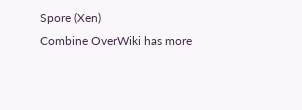Spore (Xen)
Combine OverWiki has more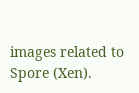images related to Spore (Xen).